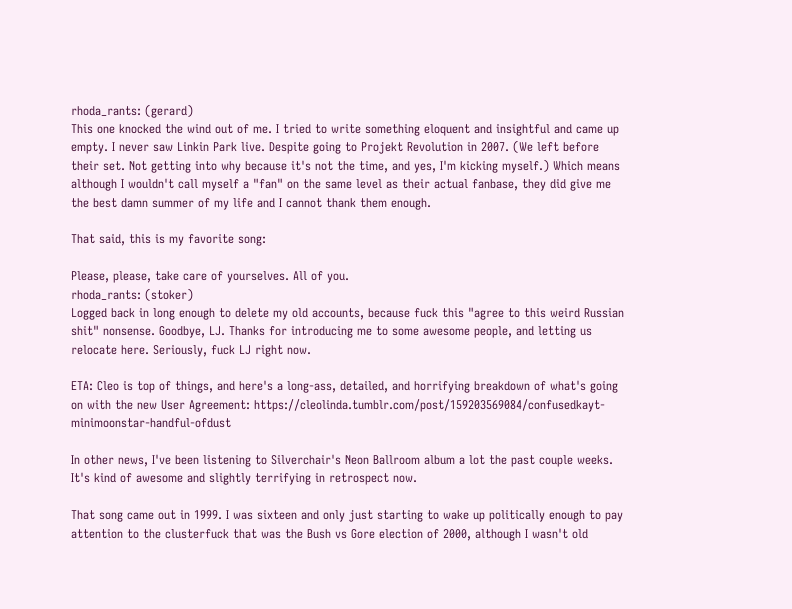rhoda_rants: (gerard)
This one knocked the wind out of me. I tried to write something eloquent and insightful and came up empty. I never saw Linkin Park live. Despite going to Projekt Revolution in 2007. (We left before their set. Not getting into why because it's not the time, and yes, I'm kicking myself.) Which means although I wouldn't call myself a "fan" on the same level as their actual fanbase, they did give me the best damn summer of my life and I cannot thank them enough.

That said, this is my favorite song:

Please, please, take care of yourselves. All of you.
rhoda_rants: (stoker)
Logged back in long enough to delete my old accounts, because fuck this "agree to this weird Russian shit" nonsense. Goodbye, LJ. Thanks for introducing me to some awesome people, and letting us relocate here. Seriously, fuck LJ right now.

ETA: Cleo is top of things, and here's a long-ass, detailed, and horrifying breakdown of what's going on with the new User Agreement: https://cleolinda.tumblr.com/post/159203569084/confusedkayt-minimoonstar-handful-ofdust

In other news, I've been listening to Silverchair's Neon Ballroom album a lot the past couple weeks. It's kind of awesome and slightly terrifying in retrospect now.

That song came out in 1999. I was sixteen and only just starting to wake up politically enough to pay attention to the clusterfuck that was the Bush vs Gore election of 2000, although I wasn't old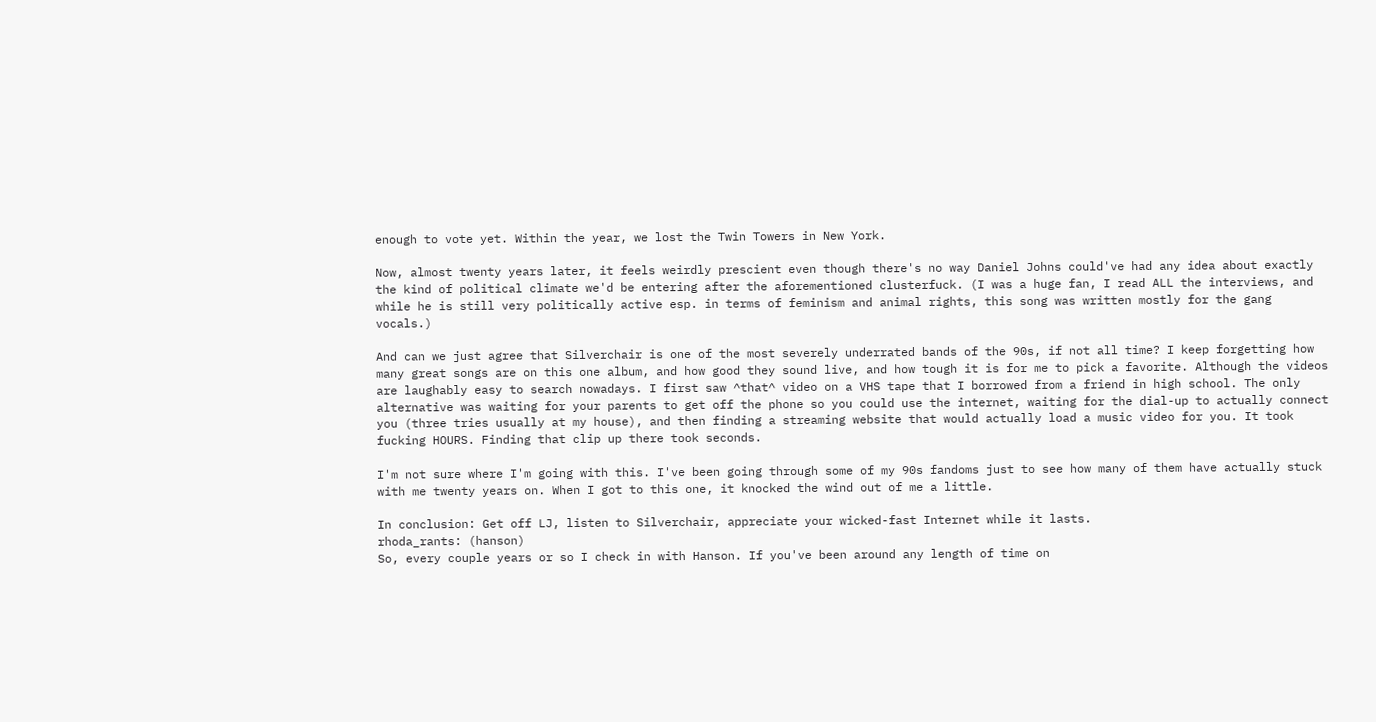enough to vote yet. Within the year, we lost the Twin Towers in New York.

Now, almost twenty years later, it feels weirdly prescient even though there's no way Daniel Johns could've had any idea about exactly the kind of political climate we'd be entering after the aforementioned clusterfuck. (I was a huge fan, I read ALL the interviews, and while he is still very politically active esp. in terms of feminism and animal rights, this song was written mostly for the gang vocals.)

And can we just agree that Silverchair is one of the most severely underrated bands of the 90s, if not all time? I keep forgetting how many great songs are on this one album, and how good they sound live, and how tough it is for me to pick a favorite. Although the videos are laughably easy to search nowadays. I first saw ^that^ video on a VHS tape that I borrowed from a friend in high school. The only alternative was waiting for your parents to get off the phone so you could use the internet, waiting for the dial-up to actually connect you (three tries usually at my house), and then finding a streaming website that would actually load a music video for you. It took fucking HOURS. Finding that clip up there took seconds.

I'm not sure where I'm going with this. I've been going through some of my 90s fandoms just to see how many of them have actually stuck with me twenty years on. When I got to this one, it knocked the wind out of me a little.

In conclusion: Get off LJ, listen to Silverchair, appreciate your wicked-fast Internet while it lasts.
rhoda_rants: (hanson)
So, every couple years or so I check in with Hanson. If you've been around any length of time on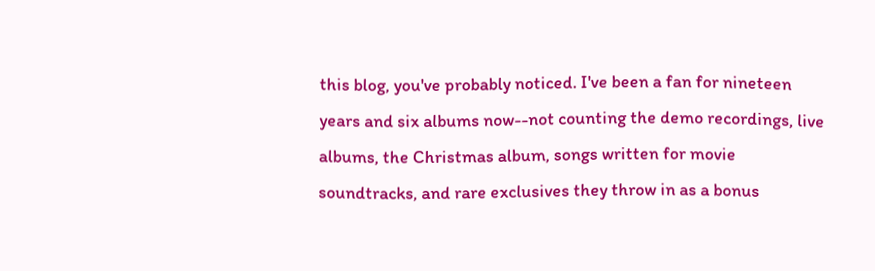this blog, you've probably noticed. I've been a fan for nineteen years and six albums now--not counting the demo recordings, live albums, the Christmas album, songs written for movie soundtracks, and rare exclusives they throw in as a bonus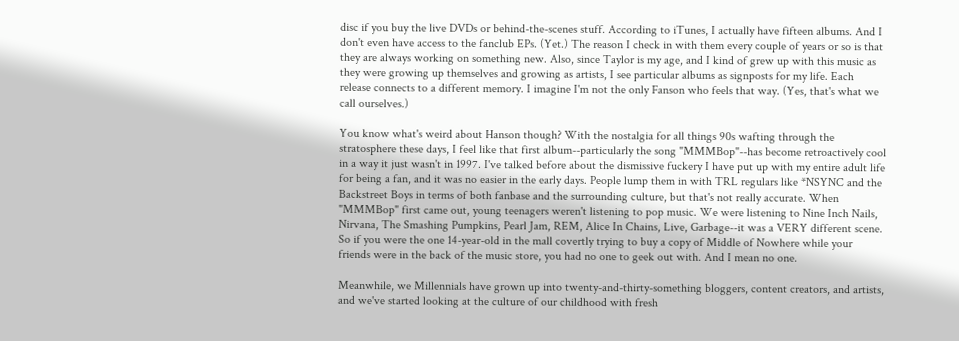disc if you buy the live DVDs or behind-the-scenes stuff. According to iTunes, I actually have fifteen albums. And I don't even have access to the fanclub EPs. (Yet.) The reason I check in with them every couple of years or so is that they are always working on something new. Also, since Taylor is my age, and I kind of grew up with this music as they were growing up themselves and growing as artists, I see particular albums as signposts for my life. Each release connects to a different memory. I imagine I'm not the only Fanson who feels that way. (Yes, that's what we call ourselves.)

You know what's weird about Hanson though? With the nostalgia for all things 90s wafting through the stratosphere these days, I feel like that first album--particularly the song "MMMBop"--has become retroactively cool in a way it just wasn't in 1997. I've talked before about the dismissive fuckery I have put up with my entire adult life for being a fan, and it was no easier in the early days. People lump them in with TRL regulars like *NSYNC and the Backstreet Boys in terms of both fanbase and the surrounding culture, but that's not really accurate. When "MMMBop" first came out, young teenagers weren't listening to pop music. We were listening to Nine Inch Nails, Nirvana, The Smashing Pumpkins, Pearl Jam, REM, Alice In Chains, Live, Garbage--it was a VERY different scene. So if you were the one 14-year-old in the mall covertly trying to buy a copy of Middle of Nowhere while your friends were in the back of the music store, you had no one to geek out with. And I mean no one.

Meanwhile, we Millennials have grown up into twenty-and-thirty-something bloggers, content creators, and artists, and we've started looking at the culture of our childhood with fresh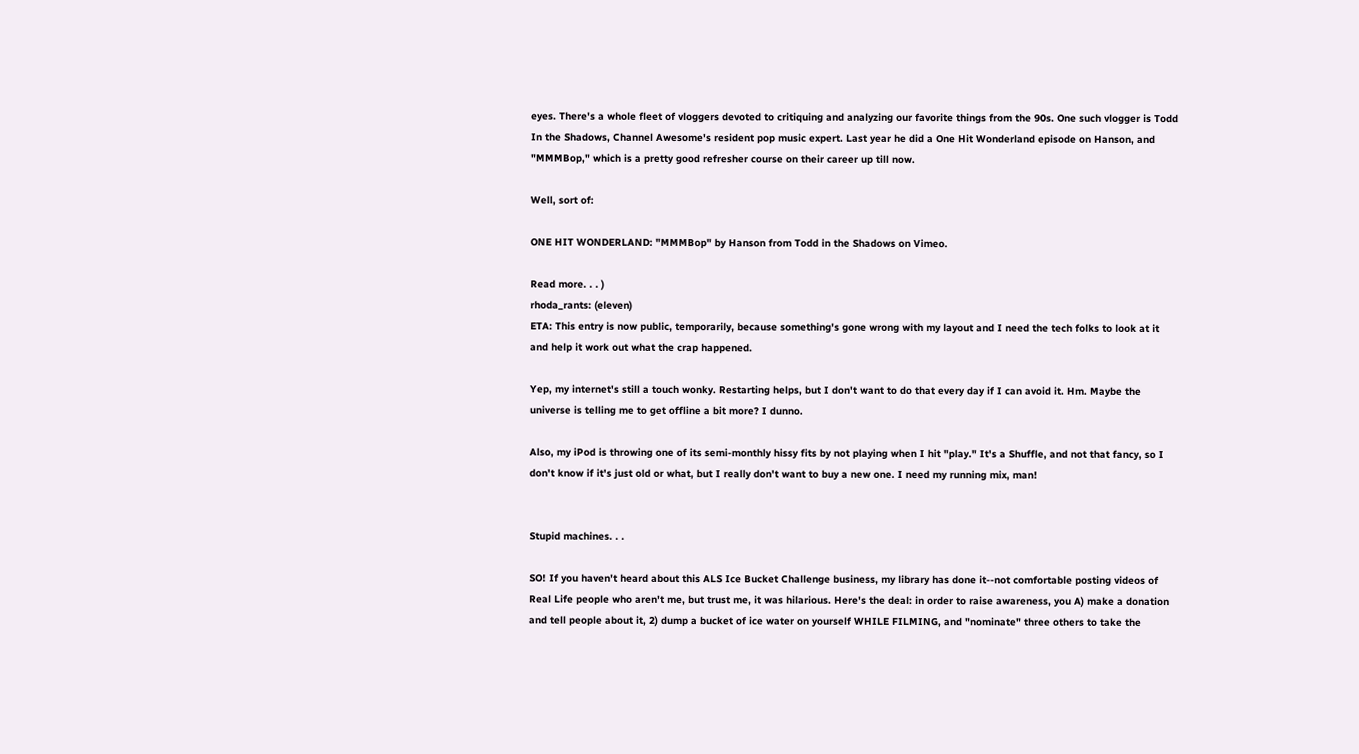eyes. There's a whole fleet of vloggers devoted to critiquing and analyzing our favorite things from the 90s. One such vlogger is Todd In the Shadows, Channel Awesome's resident pop music expert. Last year he did a One Hit Wonderland episode on Hanson, and "MMMBop," which is a pretty good refresher course on their career up till now.

Well, sort of:

ONE HIT WONDERLAND: "MMMBop" by Hanson from Todd in the Shadows on Vimeo.

Read more. . . )
rhoda_rants: (eleven)
ETA: This entry is now public, temporarily, because something's gone wrong with my layout and I need the tech folks to look at it and help it work out what the crap happened.

Yep, my internet's still a touch wonky. Restarting helps, but I don't want to do that every day if I can avoid it. Hm. Maybe the universe is telling me to get offline a bit more? I dunno.

Also, my iPod is throwing one of its semi-monthly hissy fits by not playing when I hit "play." It's a Shuffle, and not that fancy, so I don't know if it's just old or what, but I really don't want to buy a new one. I need my running mix, man!


Stupid machines. . .

SO! If you haven't heard about this ALS Ice Bucket Challenge business, my library has done it--not comfortable posting videos of Real Life people who aren't me, but trust me, it was hilarious. Here's the deal: in order to raise awareness, you A) make a donation and tell people about it, 2) dump a bucket of ice water on yourself WHILE FILMING, and "nominate" three others to take the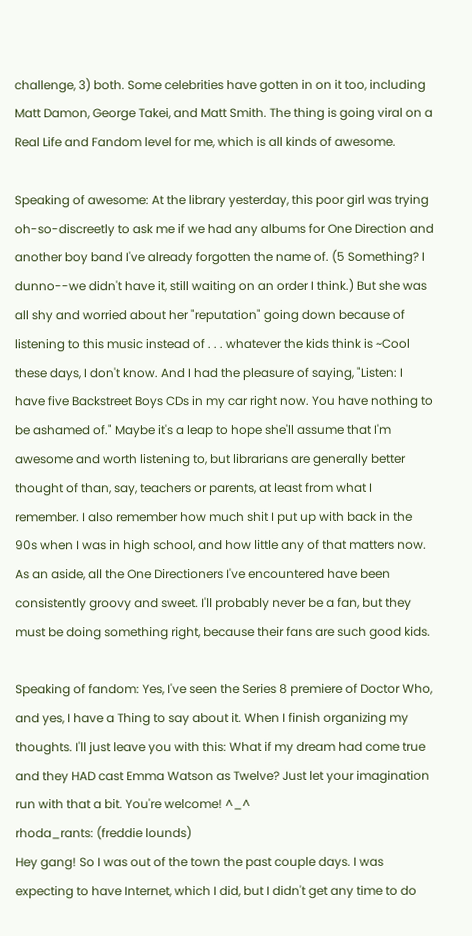challenge, 3) both. Some celebrities have gotten in on it too, including Matt Damon, George Takei, and Matt Smith. The thing is going viral on a Real Life and Fandom level for me, which is all kinds of awesome.

Speaking of awesome: At the library yesterday, this poor girl was trying oh-so-discreetly to ask me if we had any albums for One Direction and another boy band I've already forgotten the name of. (5 Something? I dunno--we didn't have it, still waiting on an order I think.) But she was all shy and worried about her "reputation" going down because of listening to this music instead of . . . whatever the kids think is ~Cool these days, I don't know. And I had the pleasure of saying, "Listen: I have five Backstreet Boys CDs in my car right now. You have nothing to be ashamed of." Maybe it's a leap to hope she'll assume that I'm awesome and worth listening to, but librarians are generally better thought of than, say, teachers or parents, at least from what I remember. I also remember how much shit I put up with back in the 90s when I was in high school, and how little any of that matters now. As an aside, all the One Directioners I've encountered have been consistently groovy and sweet. I'll probably never be a fan, but they must be doing something right, because their fans are such good kids.

Speaking of fandom: Yes, I've seen the Series 8 premiere of Doctor Who, and yes, I have a Thing to say about it. When I finish organizing my thoughts. I'll just leave you with this: What if my dream had come true and they HAD cast Emma Watson as Twelve? Just let your imagination run with that a bit. You're welcome! ^_^
rhoda_rants: (freddie lounds)
Hey gang! So I was out of the town the past couple days. I was expecting to have Internet, which I did, but I didn't get any time to do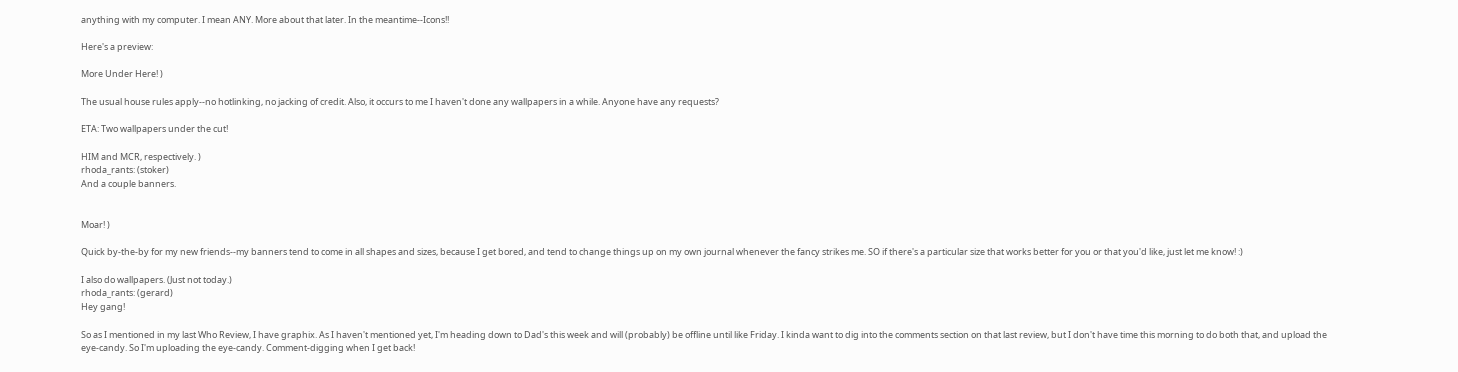anything with my computer. I mean ANY. More about that later. In the meantime--Icons!!

Here's a preview:

More Under Here! )

The usual house rules apply--no hotlinking, no jacking of credit. Also, it occurs to me I haven't done any wallpapers in a while. Anyone have any requests?

ETA: Two wallpapers under the cut!

HIM and MCR, respectively. )
rhoda_rants: (stoker)
And a couple banners.


Moar! )

Quick by-the-by for my new friends--my banners tend to come in all shapes and sizes, because I get bored, and tend to change things up on my own journal whenever the fancy strikes me. SO if there's a particular size that works better for you or that you'd like, just let me know! :)

I also do wallpapers. (Just not today.)
rhoda_rants: (gerard)
Hey gang!

So as I mentioned in my last Who Review, I have graphix. As I haven't mentioned yet, I'm heading down to Dad's this week and will (probably) be offline until like Friday. I kinda want to dig into the comments section on that last review, but I don't have time this morning to do both that, and upload the eye-candy. So I'm uploading the eye-candy. Comment-digging when I get back!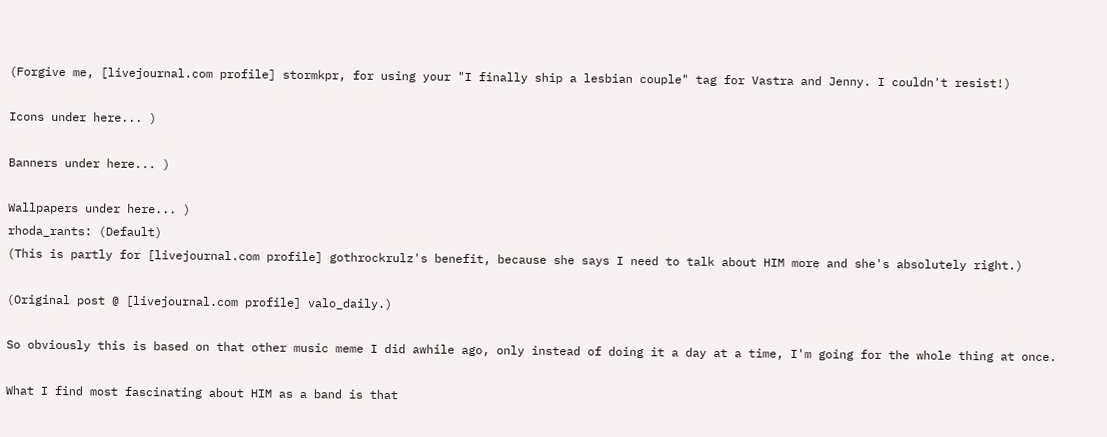(Forgive me, [livejournal.com profile] stormkpr, for using your "I finally ship a lesbian couple" tag for Vastra and Jenny. I couldn't resist!)

Icons under here... )

Banners under here... )

Wallpapers under here... )
rhoda_rants: (Default)
(This is partly for [livejournal.com profile] gothrockrulz's benefit, because she says I need to talk about HIM more and she's absolutely right.)

(Original post @ [livejournal.com profile] valo_daily.)

So obviously this is based on that other music meme I did awhile ago, only instead of doing it a day at a time, I'm going for the whole thing at once.

What I find most fascinating about HIM as a band is that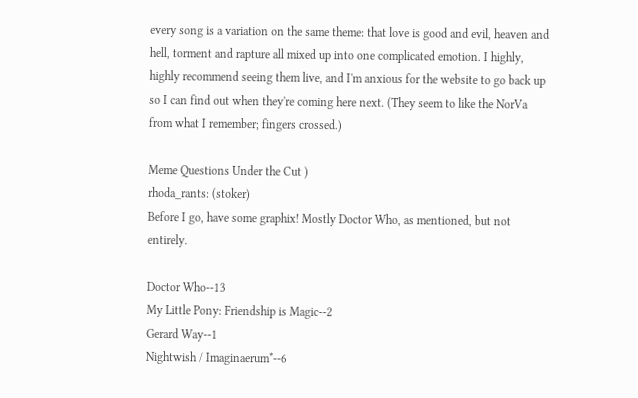every song is a variation on the same theme: that love is good and evil, heaven and hell, torment and rapture all mixed up into one complicated emotion. I highly, highly recommend seeing them live, and I'm anxious for the website to go back up so I can find out when they're coming here next. (They seem to like the NorVa from what I remember; fingers crossed.)

Meme Questions Under the Cut )
rhoda_rants: (stoker)
Before I go, have some graphix! Mostly Doctor Who, as mentioned, but not entirely.

Doctor Who--13
My Little Pony: Friendship is Magic--2
Gerard Way--1
Nightwish / Imaginaerum*--6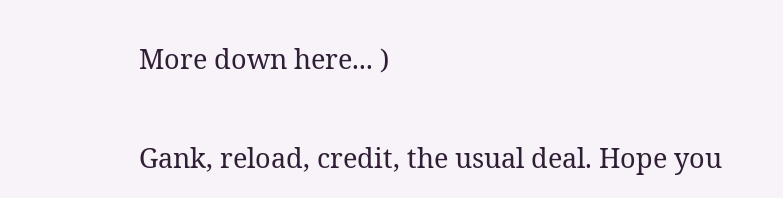More down here... )

Gank, reload, credit, the usual deal. Hope you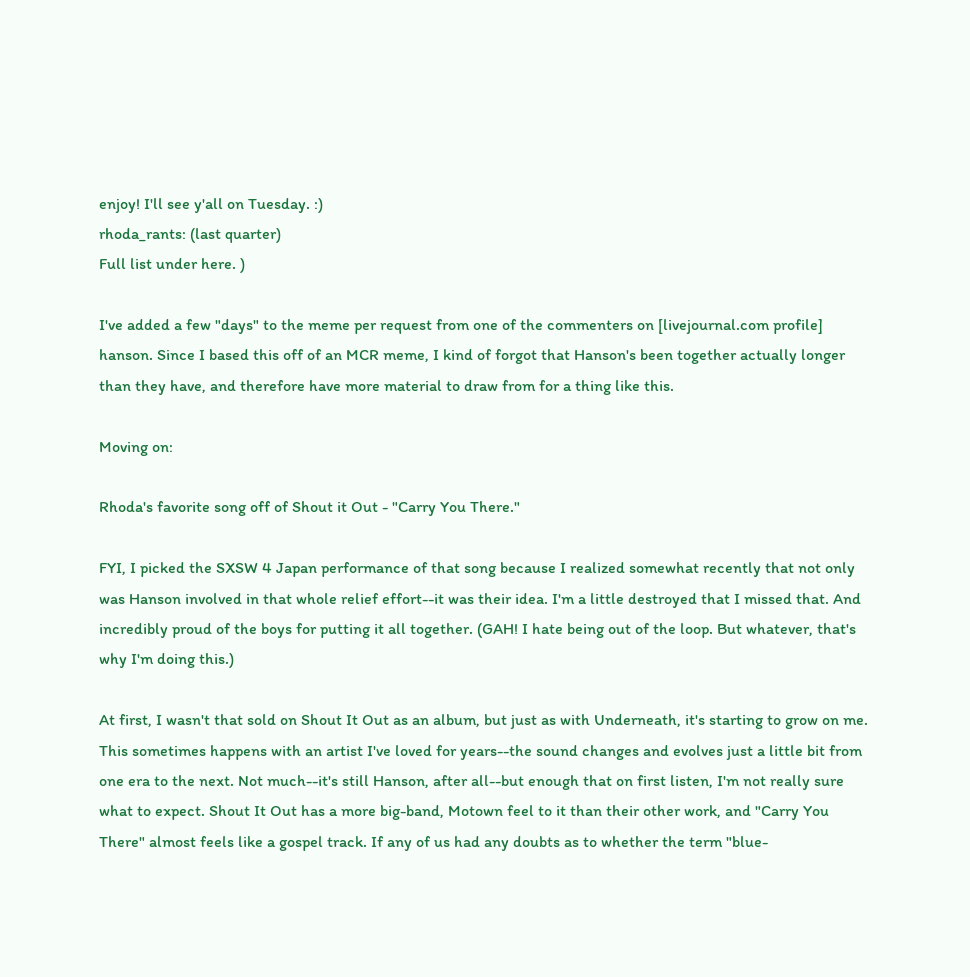enjoy! I'll see y'all on Tuesday. :)
rhoda_rants: (last quarter)
Full list under here. )

I've added a few "days" to the meme per request from one of the commenters on [livejournal.com profile] hanson. Since I based this off of an MCR meme, I kind of forgot that Hanson's been together actually longer than they have, and therefore have more material to draw from for a thing like this.

Moving on:

Rhoda's favorite song off of Shout it Out - "Carry You There."

FYI, I picked the SXSW 4 Japan performance of that song because I realized somewhat recently that not only was Hanson involved in that whole relief effort--it was their idea. I'm a little destroyed that I missed that. And incredibly proud of the boys for putting it all together. (GAH! I hate being out of the loop. But whatever, that's why I'm doing this.)

At first, I wasn't that sold on Shout It Out as an album, but just as with Underneath, it's starting to grow on me. This sometimes happens with an artist I've loved for years--the sound changes and evolves just a little bit from one era to the next. Not much--it's still Hanson, after all--but enough that on first listen, I'm not really sure what to expect. Shout It Out has a more big-band, Motown feel to it than their other work, and "Carry You There" almost feels like a gospel track. If any of us had any doubts as to whether the term "blue-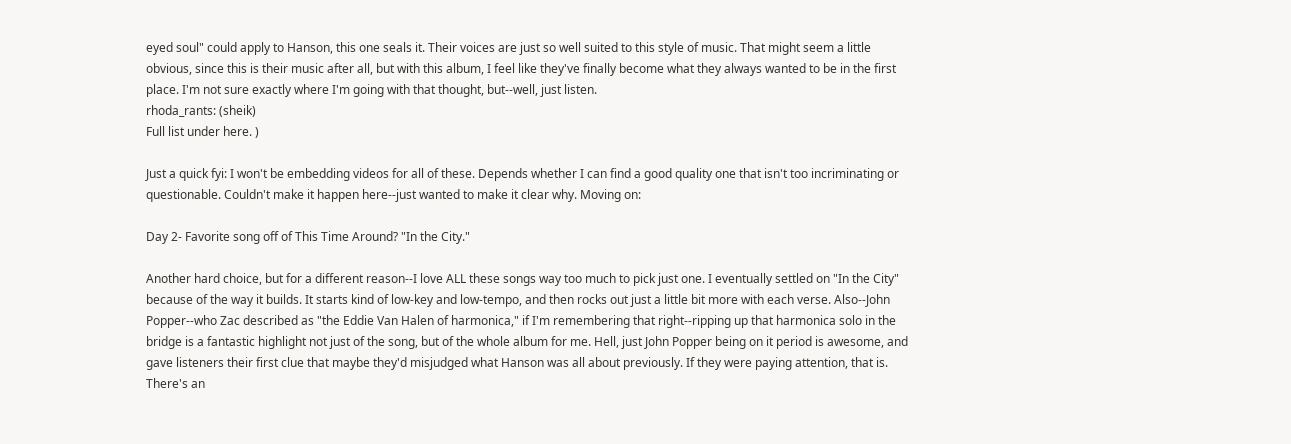eyed soul" could apply to Hanson, this one seals it. Their voices are just so well suited to this style of music. That might seem a little obvious, since this is their music after all, but with this album, I feel like they've finally become what they always wanted to be in the first place. I'm not sure exactly where I'm going with that thought, but--well, just listen.
rhoda_rants: (sheik)
Full list under here. )

Just a quick fyi: I won't be embedding videos for all of these. Depends whether I can find a good quality one that isn't too incriminating or questionable. Couldn't make it happen here--just wanted to make it clear why. Moving on:

Day 2- Favorite song off of This Time Around? "In the City."

Another hard choice, but for a different reason--I love ALL these songs way too much to pick just one. I eventually settled on "In the City" because of the way it builds. It starts kind of low-key and low-tempo, and then rocks out just a little bit more with each verse. Also--John Popper--who Zac described as "the Eddie Van Halen of harmonica," if I'm remembering that right--ripping up that harmonica solo in the bridge is a fantastic highlight not just of the song, but of the whole album for me. Hell, just John Popper being on it period is awesome, and gave listeners their first clue that maybe they'd misjudged what Hanson was all about previously. If they were paying attention, that is. There's an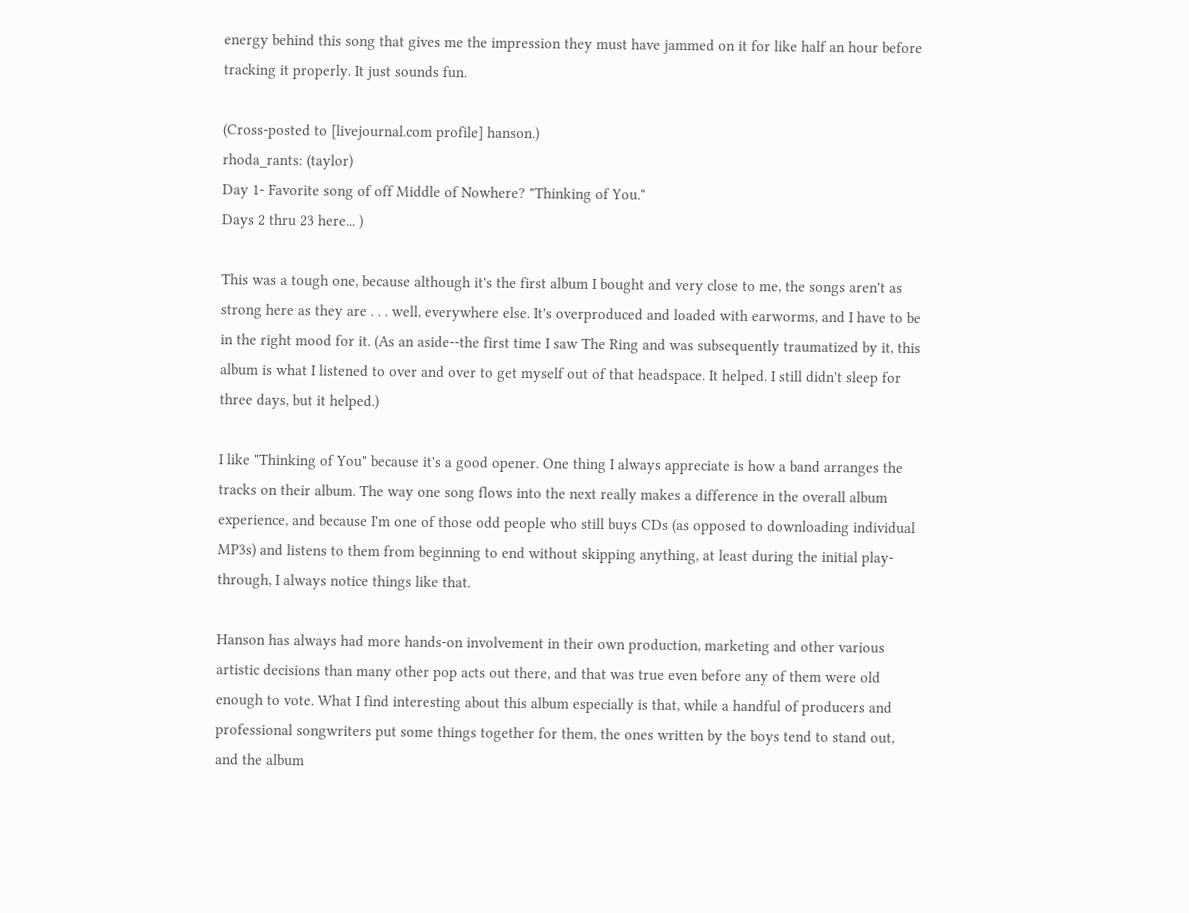energy behind this song that gives me the impression they must have jammed on it for like half an hour before tracking it properly. It just sounds fun.

(Cross-posted to [livejournal.com profile] hanson.)
rhoda_rants: (taylor)
Day 1- Favorite song of off Middle of Nowhere? "Thinking of You."
Days 2 thru 23 here... )

This was a tough one, because although it's the first album I bought and very close to me, the songs aren't as strong here as they are . . . well, everywhere else. It's overproduced and loaded with earworms, and I have to be in the right mood for it. (As an aside--the first time I saw The Ring and was subsequently traumatized by it, this album is what I listened to over and over to get myself out of that headspace. It helped. I still didn't sleep for three days, but it helped.)

I like "Thinking of You" because it's a good opener. One thing I always appreciate is how a band arranges the tracks on their album. The way one song flows into the next really makes a difference in the overall album experience, and because I'm one of those odd people who still buys CDs (as opposed to downloading individual MP3s) and listens to them from beginning to end without skipping anything, at least during the initial play-through, I always notice things like that.

Hanson has always had more hands-on involvement in their own production, marketing and other various artistic decisions than many other pop acts out there, and that was true even before any of them were old enough to vote. What I find interesting about this album especially is that, while a handful of producers and professional songwriters put some things together for them, the ones written by the boys tend to stand out, and the album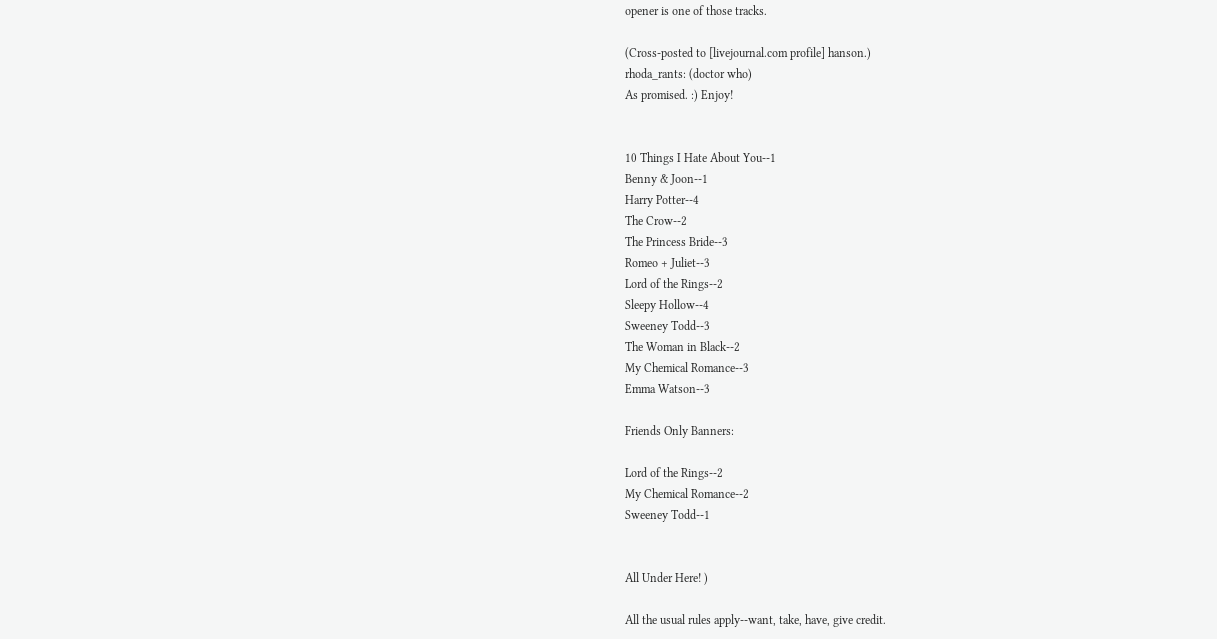opener is one of those tracks.

(Cross-posted to [livejournal.com profile] hanson.)
rhoda_rants: (doctor who)
As promised. :) Enjoy!


10 Things I Hate About You--1
Benny & Joon--1
Harry Potter--4
The Crow--2
The Princess Bride--3
Romeo + Juliet--3
Lord of the Rings--2
Sleepy Hollow--4
Sweeney Todd--3
The Woman in Black--2
My Chemical Romance--3
Emma Watson--3

Friends Only Banners:

Lord of the Rings--2
My Chemical Romance--2
Sweeney Todd--1


All Under Here! )

All the usual rules apply--want, take, have, give credit.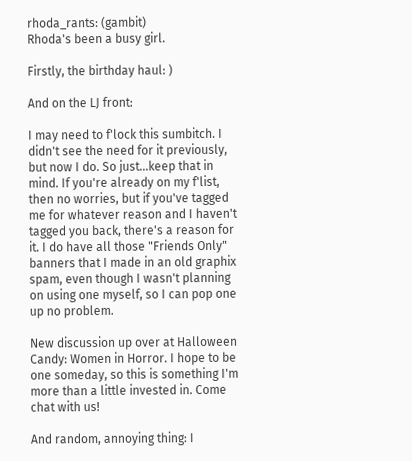rhoda_rants: (gambit)
Rhoda's been a busy girl.

Firstly, the birthday haul: )

And on the LJ front:

I may need to f'lock this sumbitch. I didn't see the need for it previously, but now I do. So just...keep that in mind. If you're already on my f'list, then no worries, but if you've tagged me for whatever reason and I haven't tagged you back, there's a reason for it. I do have all those "Friends Only" banners that I made in an old graphix spam, even though I wasn't planning on using one myself, so I can pop one up no problem.

New discussion up over at Halloween Candy: Women in Horror. I hope to be one someday, so this is something I'm more than a little invested in. Come chat with us!

And random, annoying thing: I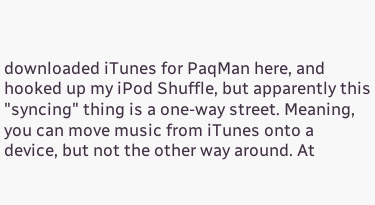downloaded iTunes for PaqMan here, and hooked up my iPod Shuffle, but apparently this "syncing" thing is a one-way street. Meaning, you can move music from iTunes onto a device, but not the other way around. At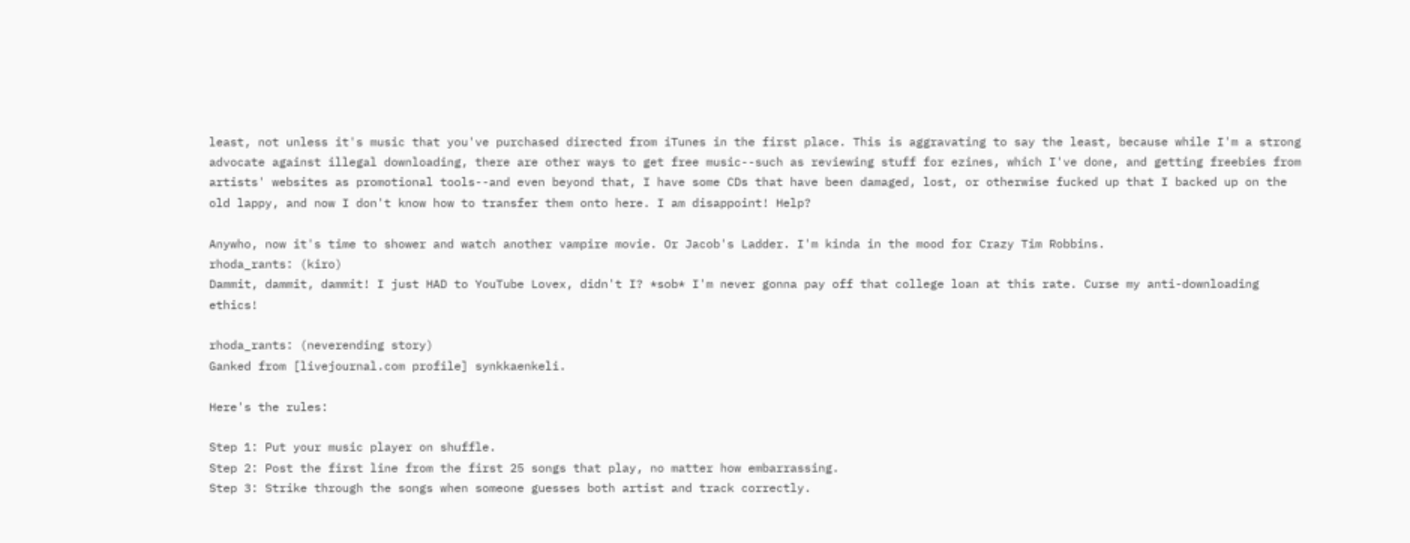least, not unless it's music that you've purchased directed from iTunes in the first place. This is aggravating to say the least, because while I'm a strong advocate against illegal downloading, there are other ways to get free music--such as reviewing stuff for ezines, which I've done, and getting freebies from artists' websites as promotional tools--and even beyond that, I have some CDs that have been damaged, lost, or otherwise fucked up that I backed up on the old lappy, and now I don't know how to transfer them onto here. I am disappoint! Help?

Anywho, now it's time to shower and watch another vampire movie. Or Jacob's Ladder. I'm kinda in the mood for Crazy Tim Robbins.
rhoda_rants: (kiro)
Dammit, dammit, dammit! I just HAD to YouTube Lovex, didn't I? *sob* I'm never gonna pay off that college loan at this rate. Curse my anti-downloading ethics!

rhoda_rants: (neverending story)
Ganked from [livejournal.com profile] synkkaenkeli.

Here's the rules:

Step 1: Put your music player on shuffle.
Step 2: Post the first line from the first 25 songs that play, no matter how embarrassing.
Step 3: Strike through the songs when someone guesses both artist and track correctly.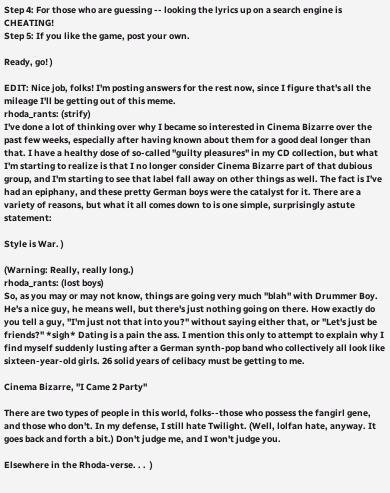Step 4: For those who are guessing -- looking the lyrics up on a search engine is CHEATING!
Step 5: If you like the game, post your own.

Ready, go! )

EDIT: Nice job, folks! I'm posting answers for the rest now, since I figure that's all the mileage I'll be getting out of this meme.
rhoda_rants: (strify)
I've done a lot of thinking over why I became so interested in Cinema Bizarre over the past few weeks, especially after having known about them for a good deal longer than that. I have a healthy dose of so-called "guilty pleasures" in my CD collection, but what I'm starting to realize is that I no longer consider Cinema Bizarre part of that dubious group, and I'm starting to see that label fall away on other things as well. The fact is I've had an epiphany, and these pretty German boys were the catalyst for it. There are a variety of reasons, but what it all comes down to is one simple, surprisingly astute statement:

Style is War. )

(Warning: Really, really long.)
rhoda_rants: (lost boys)
So, as you may or may not know, things are going very much "blah" with Drummer Boy. He's a nice guy, he means well, but there's just nothing going on there. How exactly do you tell a guy, "I'm just not that into you?" without saying either that, or "Let's just be friends?" *sigh* Dating is a pain the ass. I mention this only to attempt to explain why I find myself suddenly lusting after a German synth-pop band who collectively all look like sixteen-year-old girls. 26 solid years of celibacy must be getting to me.

Cinema Bizarre, "I Came 2 Party"

There are two types of people in this world, folks--those who possess the fangirl gene, and those who don't. In my defense, I still hate Twilight. (Well, lolfan hate, anyway. It goes back and forth a bit.) Don't judge me, and I won't judge you.

Elsewhere in the Rhoda-verse. . .  )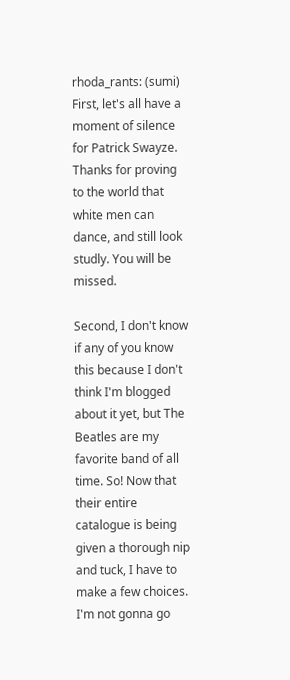rhoda_rants: (sumi)
First, let's all have a moment of silence for Patrick Swayze. Thanks for proving to the world that white men can dance, and still look studly. You will be missed.

Second, I don't know if any of you know this because I don't think I'm blogged about it yet, but The Beatles are my favorite band of all time. So! Now that their entire catalogue is being given a thorough nip and tuck, I have to make a few choices. I'm not gonna go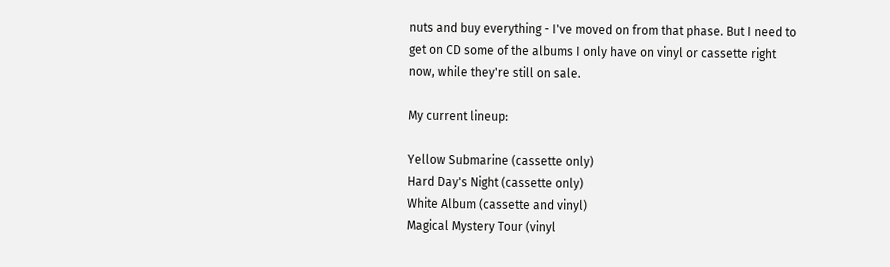nuts and buy everything - I've moved on from that phase. But I need to get on CD some of the albums I only have on vinyl or cassette right now, while they're still on sale.

My current lineup:

Yellow Submarine (cassette only)
Hard Day's Night (cassette only)
White Album (cassette and vinyl)
Magical Mystery Tour (vinyl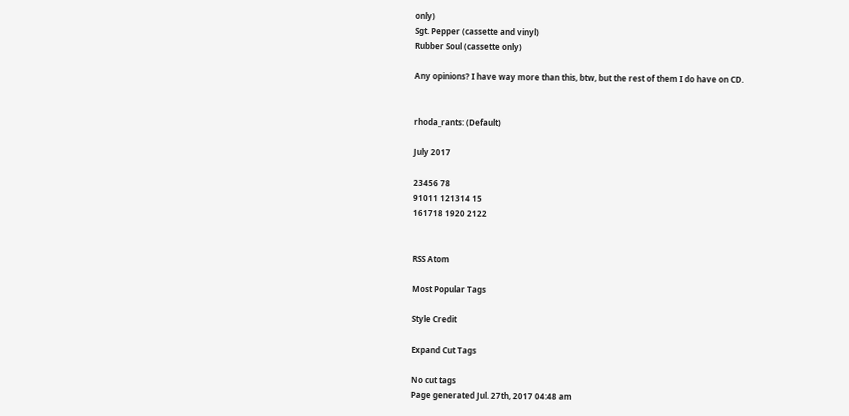only)
Sgt. Pepper (cassette and vinyl)
Rubber Soul (cassette only)

Any opinions? I have way more than this, btw, but the rest of them I do have on CD.


rhoda_rants: (Default)

July 2017

23456 78
91011 121314 15
161718 1920 2122


RSS Atom

Most Popular Tags

Style Credit

Expand Cut Tags

No cut tags
Page generated Jul. 27th, 2017 04:48 am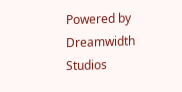Powered by Dreamwidth Studios